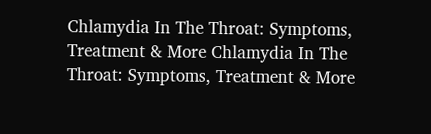Chlamydia In The Throat: Symptoms, Treatment & More Chlamydia In The Throat: Symptoms, Treatment & More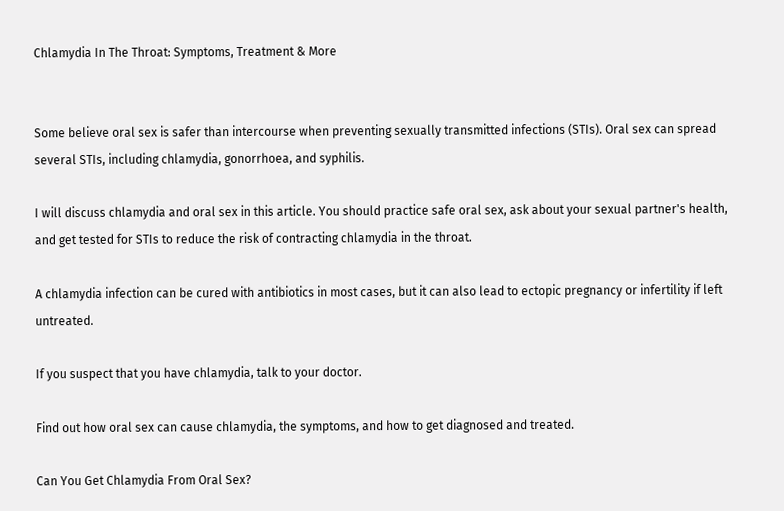Chlamydia In The Throat: Symptoms, Treatment & More


Some believe oral sex is safer than intercourse when preventing sexually transmitted infections (STIs). Oral sex can spread several STIs, including chlamydia, gonorrhoea, and syphilis.

I will discuss chlamydia and oral sex in this article. You should practice safe oral sex, ask about your sexual partner's health, and get tested for STIs to reduce the risk of contracting chlamydia in the throat.

A chlamydia infection can be cured with antibiotics in most cases, but it can also lead to ectopic pregnancy or infertility if left untreated.

If you suspect that you have chlamydia, talk to your doctor.

Find out how oral sex can cause chlamydia, the symptoms, and how to get diagnosed and treated.

Can You Get Chlamydia From Oral Sex?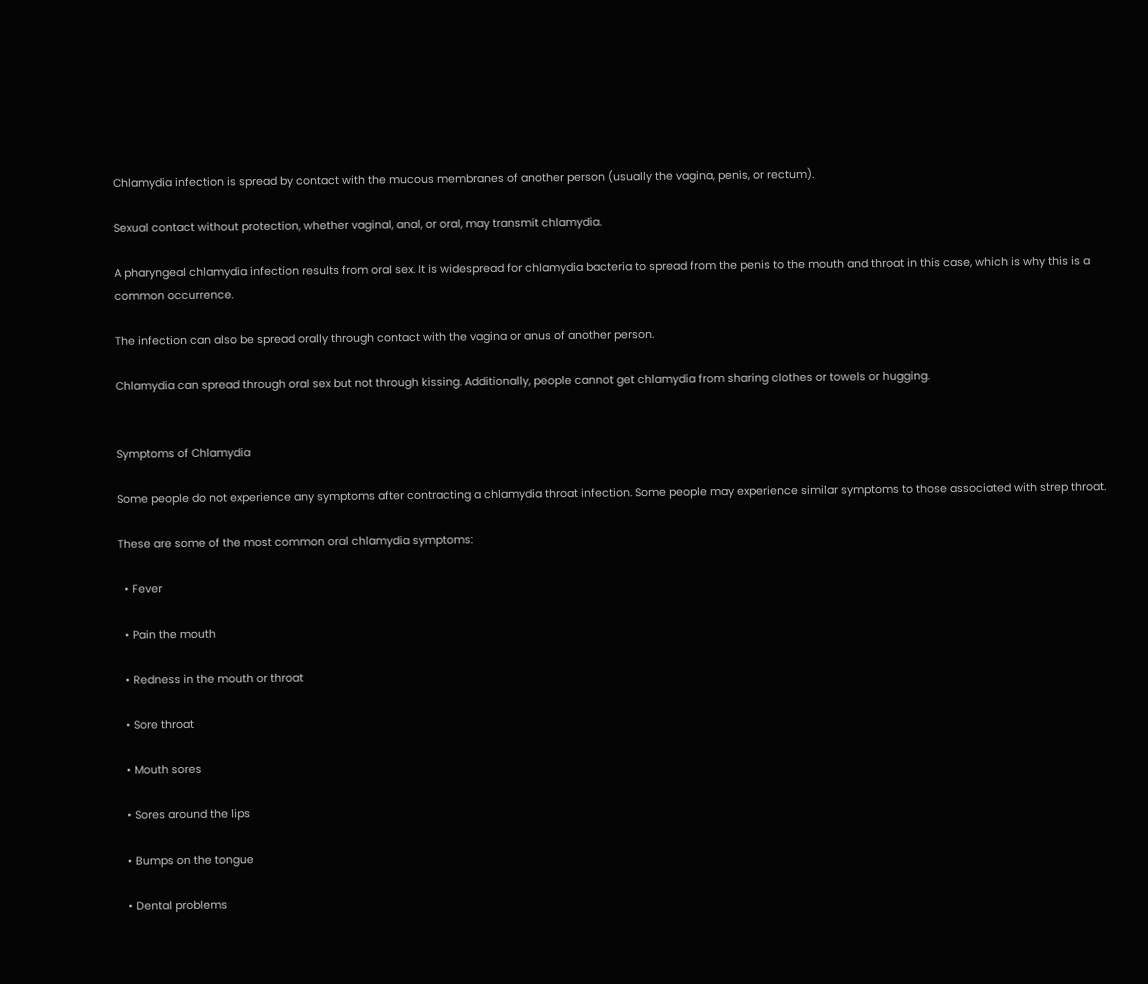Chlamydia infection is spread by contact with the mucous membranes of another person (usually the vagina, penis, or rectum).

Sexual contact without protection, whether vaginal, anal, or oral, may transmit chlamydia.

A pharyngeal chlamydia infection results from oral sex. It is widespread for chlamydia bacteria to spread from the penis to the mouth and throat in this case, which is why this is a common occurrence.

The infection can also be spread orally through contact with the vagina or anus of another person.

Chlamydia can spread through oral sex but not through kissing. Additionally, people cannot get chlamydia from sharing clothes or towels or hugging.


Symptoms of Chlamydia

Some people do not experience any symptoms after contracting a chlamydia throat infection. Some people may experience similar symptoms to those associated with strep throat.

These are some of the most common oral chlamydia symptoms:

  • Fever

  • Pain the mouth

  • Redness in the mouth or throat

  • Sore throat

  • Mouth sores

  • Sores around the lips

  • Bumps on the tongue

  • Dental problems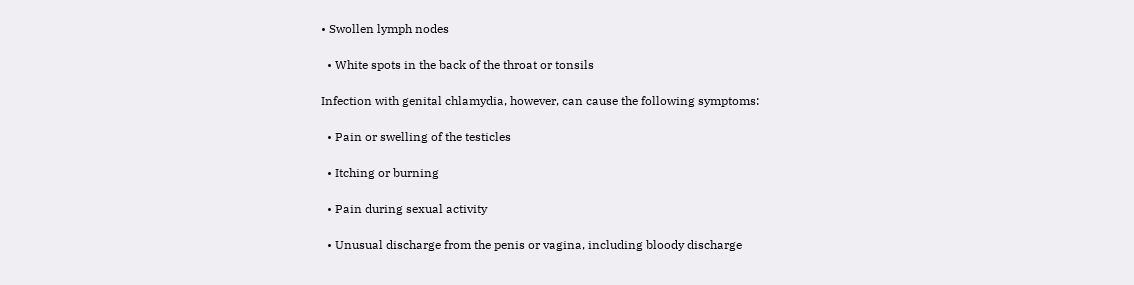• Swollen lymph nodes

  • White spots in the back of the throat or tonsils

Infection with genital chlamydia, however, can cause the following symptoms:

  • Pain or swelling of the testicles

  • Itching or burning

  • Pain during sexual activity

  • Unusual discharge from the penis or vagina, including bloody discharge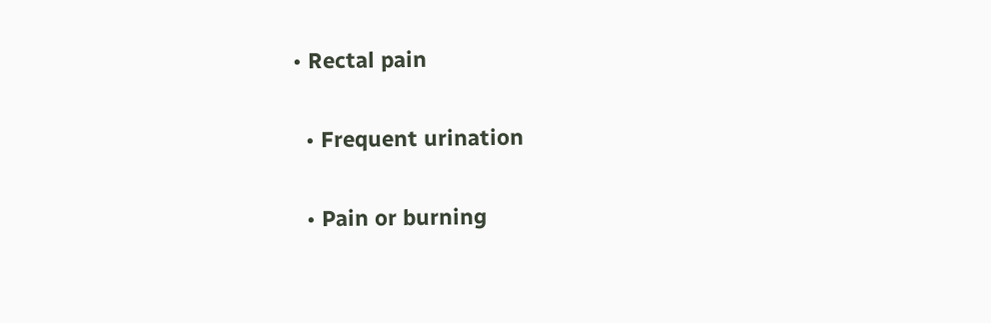• Rectal pain

  • Frequent urination

  • Pain or burning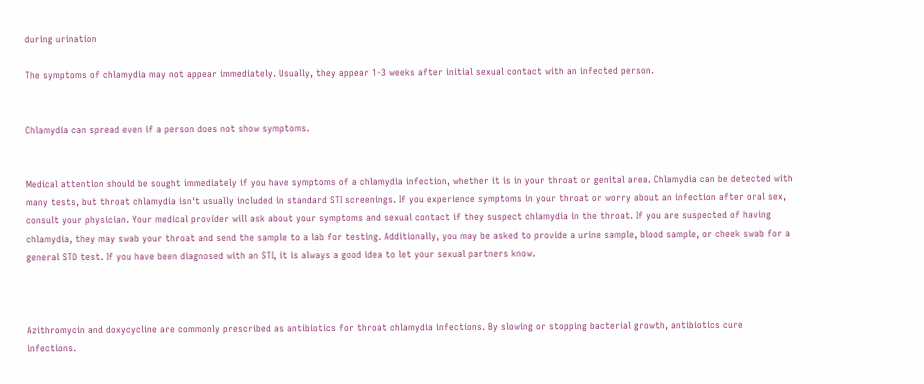during urination

The symptoms of chlamydia may not appear immediately. Usually, they appear 1-3 weeks after initial sexual contact with an infected person.


Chlamydia can spread even if a person does not show symptoms.


Medical attention should be sought immediately if you have symptoms of a chlamydia infection, whether it is in your throat or genital area. Chlamydia can be detected with many tests, but throat chlamydia isn't usually included in standard STI screenings. If you experience symptoms in your throat or worry about an infection after oral sex, consult your physician. Your medical provider will ask about your symptoms and sexual contact if they suspect chlamydia in the throat. If you are suspected of having chlamydia, they may swab your throat and send the sample to a lab for testing. Additionally, you may be asked to provide a urine sample, blood sample, or cheek swab for a general STD test. If you have been diagnosed with an STI, it is always a good idea to let your sexual partners know.



Azithromycin and doxycycline are commonly prescribed as antibiotics for throat chlamydia infections. By slowing or stopping bacterial growth, antibiotics cure infections.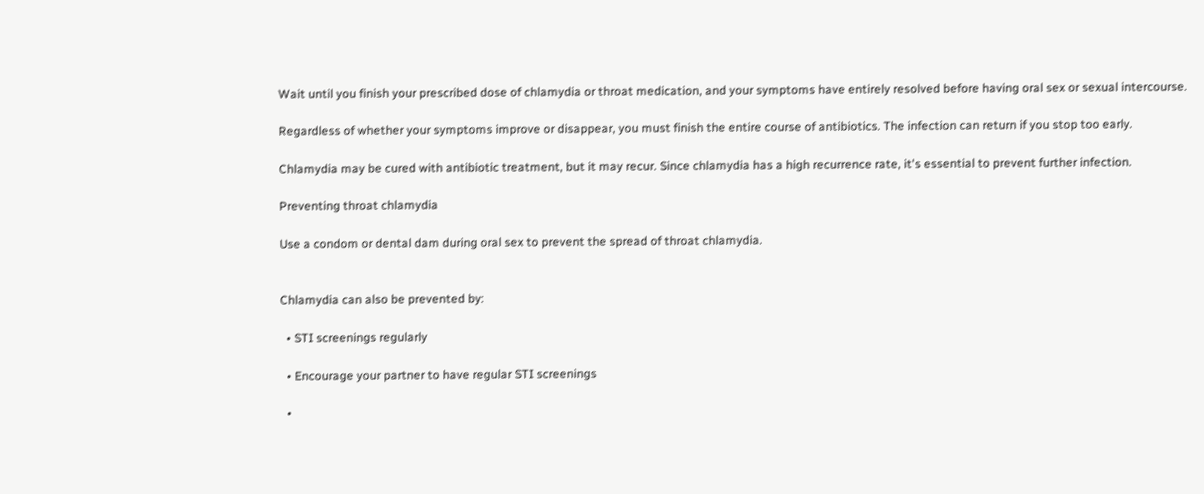Wait until you finish your prescribed dose of chlamydia or throat medication, and your symptoms have entirely resolved before having oral sex or sexual intercourse.

Regardless of whether your symptoms improve or disappear, you must finish the entire course of antibiotics. The infection can return if you stop too early.

Chlamydia may be cured with antibiotic treatment, but it may recur. Since chlamydia has a high recurrence rate, it's essential to prevent further infection.

Preventing throat chlamydia

Use a condom or dental dam during oral sex to prevent the spread of throat chlamydia.


Chlamydia can also be prevented by:

  • STI screenings regularly

  • Encourage your partner to have regular STI screenings

  •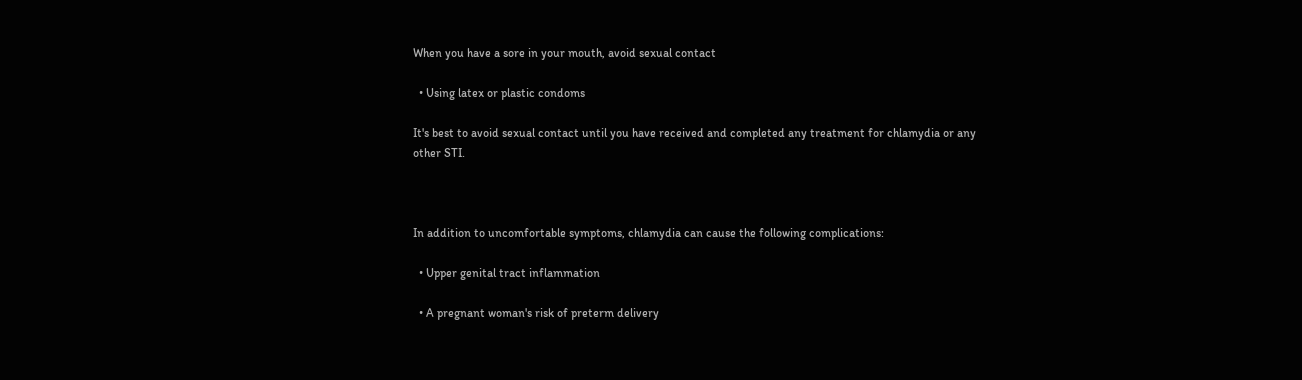When you have a sore in your mouth, avoid sexual contact

  • Using latex or plastic condoms

It's best to avoid sexual contact until you have received and completed any treatment for chlamydia or any other STI.



In addition to uncomfortable symptoms, chlamydia can cause the following complications:

  • Upper genital tract inflammation

  • A pregnant woman's risk of preterm delivery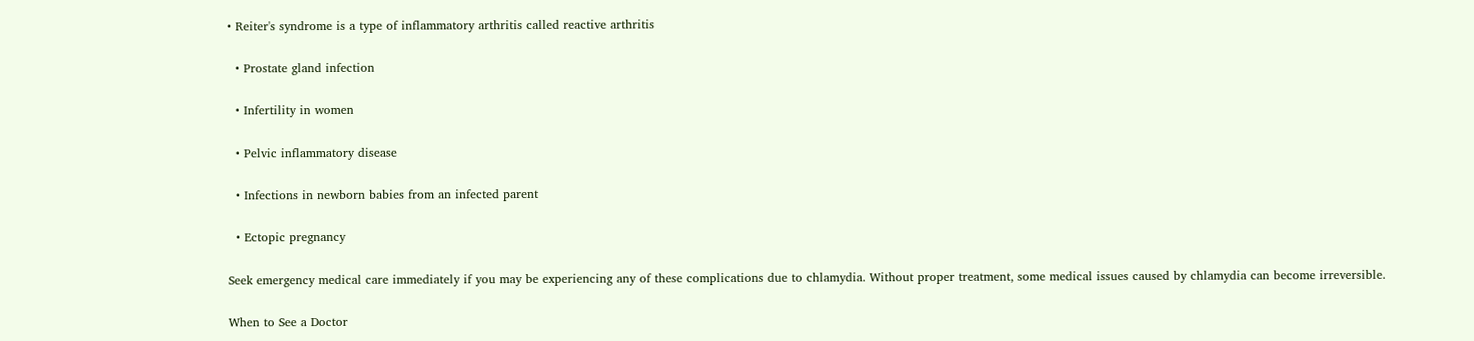• Reiter's syndrome is a type of inflammatory arthritis called reactive arthritis

  • Prostate gland infection

  • Infertility in women

  • Pelvic inflammatory disease

  • Infections in newborn babies from an infected parent

  • Ectopic pregnancy

Seek emergency medical care immediately if you may be experiencing any of these complications due to chlamydia. Without proper treatment, some medical issues caused by chlamydia can become irreversible.

When to See a Doctor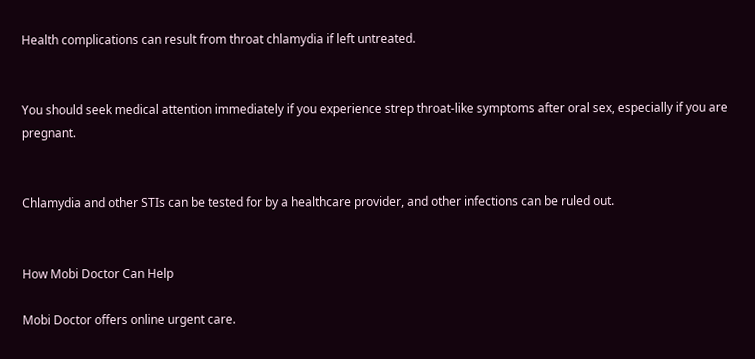Health complications can result from throat chlamydia if left untreated.


You should seek medical attention immediately if you experience strep throat-like symptoms after oral sex, especially if you are pregnant.


Chlamydia and other STIs can be tested for by a healthcare provider, and other infections can be ruled out.


How Mobi Doctor Can Help

Mobi Doctor offers online urgent care.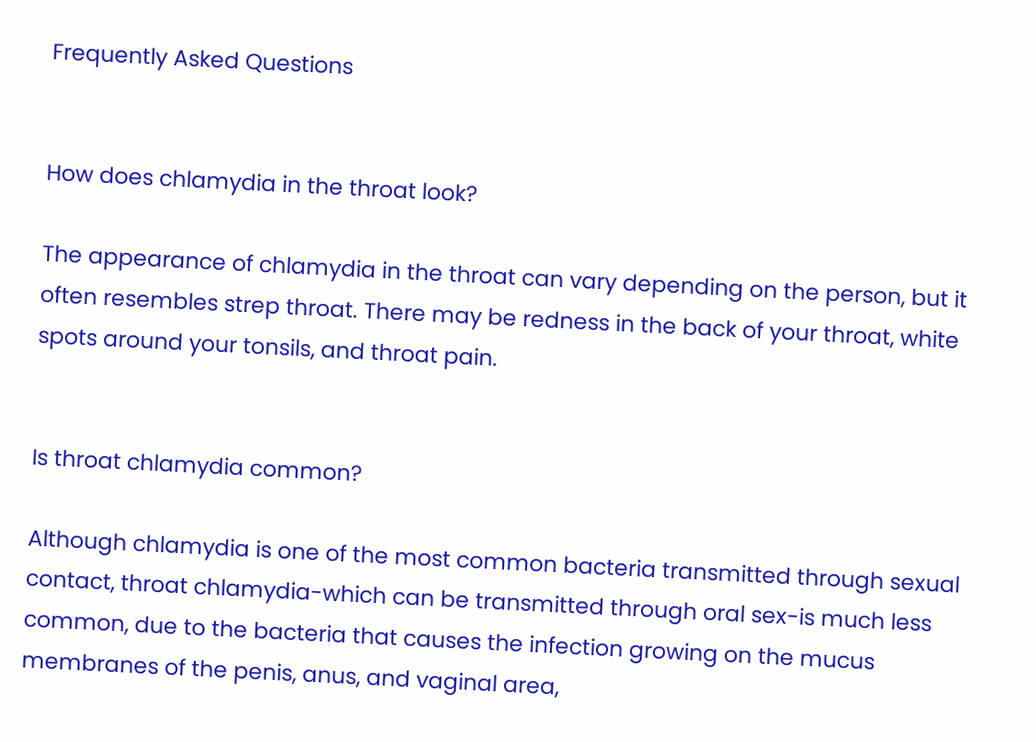Frequently Asked Questions


How does chlamydia in the throat look?

The appearance of chlamydia in the throat can vary depending on the person, but it often resembles strep throat. There may be redness in the back of your throat, white spots around your tonsils, and throat pain.


Is throat chlamydia common?

Although chlamydia is one of the most common bacteria transmitted through sexual contact, throat chlamydia-which can be transmitted through oral sex-is much less common, due to the bacteria that causes the infection growing on the mucus membranes of the penis, anus, and vaginal area,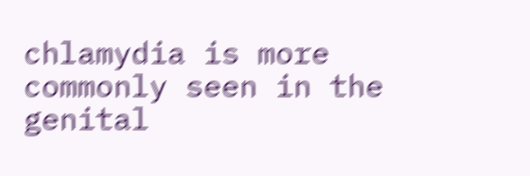chlamydia is more commonly seen in the genital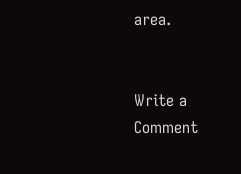area.


Write a Comment